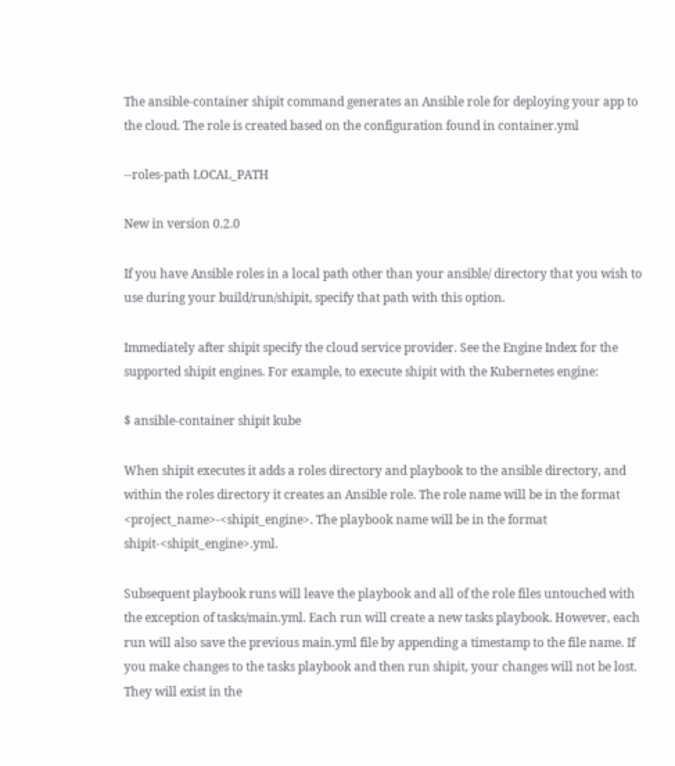The ansible-container shipit command generates an Ansible role for deploying your app to the cloud. The role is created based on the configuration found in container.yml

--roles-path LOCAL_PATH

New in version 0.2.0

If you have Ansible roles in a local path other than your ansible/ directory that you wish to use during your build/run/shipit, specify that path with this option.

Immediately after shipit specify the cloud service provider. See the Engine Index for the supported shipit engines. For example, to execute shipit with the Kubernetes engine:

$ ansible-container shipit kube

When shipit executes it adds a roles directory and playbook to the ansible directory, and within the roles directory it creates an Ansible role. The role name will be in the format <project_name>-<shipit_engine>. The playbook name will be in the format shipit-<shipit_engine>.yml.

Subsequent playbook runs will leave the playbook and all of the role files untouched with the exception of tasks/main.yml. Each run will create a new tasks playbook. However, each run will also save the previous main.yml file by appending a timestamp to the file name. If you make changes to the tasks playbook and then run shipit, your changes will not be lost. They will exist in the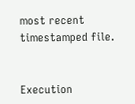most recent timestamped file.


Execution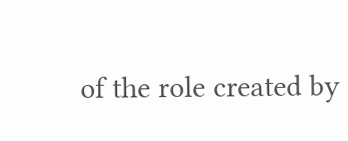of the role created by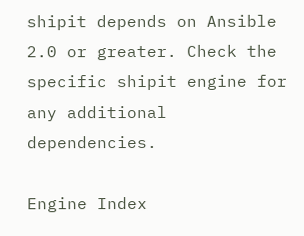shipit depends on Ansible 2.0 or greater. Check the specific shipit engine for any additional dependencies.

Engine Index